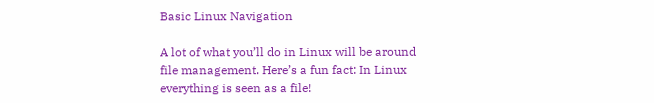Basic Linux Navigation

A lot of what you’ll do in Linux will be around file management. Here’s a fun fact: In Linux everything is seen as a file!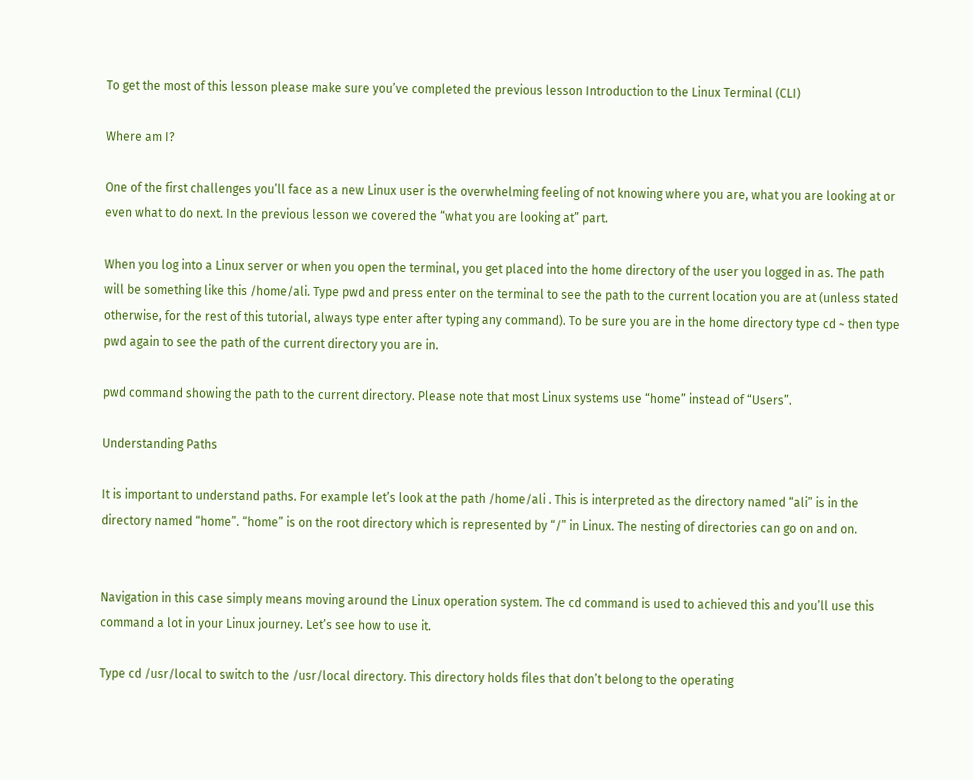To get the most of this lesson please make sure you’ve completed the previous lesson Introduction to the Linux Terminal (CLI)

Where am I?

One of the first challenges you’ll face as a new Linux user is the overwhelming feeling of not knowing where you are, what you are looking at or even what to do next. In the previous lesson we covered the “what you are looking at” part.

When you log into a Linux server or when you open the terminal, you get placed into the home directory of the user you logged in as. The path will be something like this /home/ali. Type pwd and press enter on the terminal to see the path to the current location you are at (unless stated otherwise, for the rest of this tutorial, always type enter after typing any command). To be sure you are in the home directory type cd ~ then type pwd again to see the path of the current directory you are in.

pwd command showing the path to the current directory. Please note that most Linux systems use “home” instead of “Users”.

Understanding Paths

It is important to understand paths. For example let’s look at the path /home/ali . This is interpreted as the directory named “ali” is in the directory named “home”. “home” is on the root directory which is represented by “/” in Linux. The nesting of directories can go on and on.


Navigation in this case simply means moving around the Linux operation system. The cd command is used to achieved this and you’ll use this command a lot in your Linux journey. Let’s see how to use it.

Type cd /usr/local to switch to the /usr/local directory. This directory holds files that don’t belong to the operating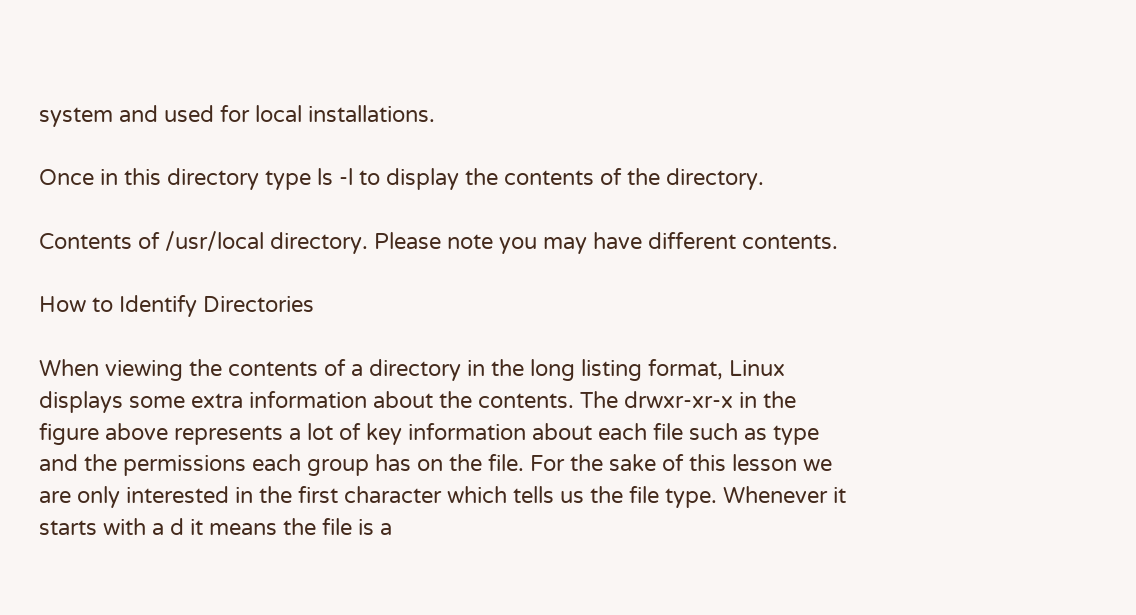system and used for local installations.

Once in this directory type ls -l to display the contents of the directory.

Contents of /usr/local directory. Please note you may have different contents.

How to Identify Directories

When viewing the contents of a directory in the long listing format, Linux displays some extra information about the contents. The drwxr-xr-x in the figure above represents a lot of key information about each file such as type and the permissions each group has on the file. For the sake of this lesson we are only interested in the first character which tells us the file type. Whenever it starts with a d it means the file is a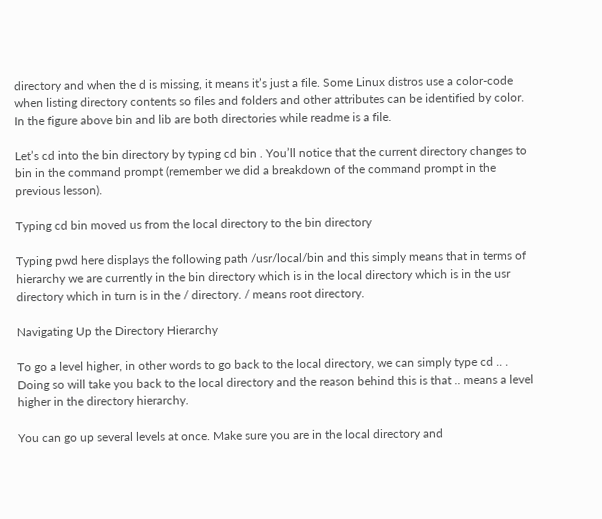directory and when the d is missing, it means it’s just a file. Some Linux distros use a color-code when listing directory contents so files and folders and other attributes can be identified by color. In the figure above bin and lib are both directories while readme is a file.

Let’s cd into the bin directory by typing cd bin . You’ll notice that the current directory changes to bin in the command prompt (remember we did a breakdown of the command prompt in the previous lesson).

Typing cd bin moved us from the local directory to the bin directory

Typing pwd here displays the following path /usr/local/bin and this simply means that in terms of hierarchy we are currently in the bin directory which is in the local directory which is in the usr directory which in turn is in the / directory. / means root directory.

Navigating Up the Directory Hierarchy

To go a level higher, in other words to go back to the local directory, we can simply type cd .. . Doing so will take you back to the local directory and the reason behind this is that .. means a level higher in the directory hierarchy.

You can go up several levels at once. Make sure you are in the local directory and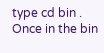type cd bin . Once in the bin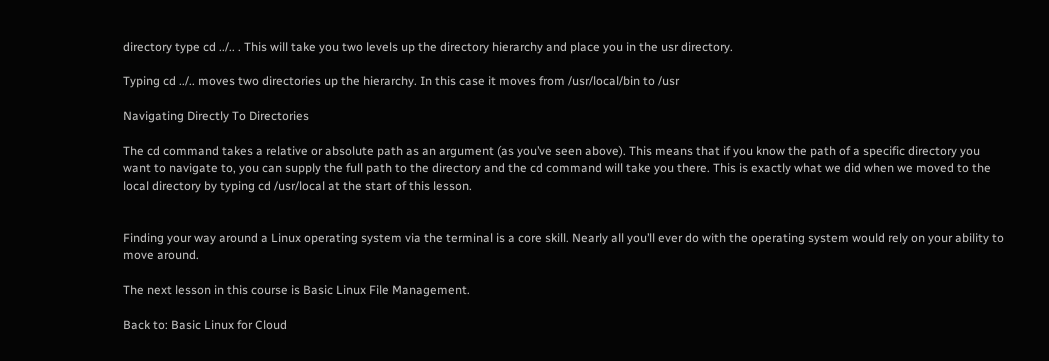directory type cd ../.. . This will take you two levels up the directory hierarchy and place you in the usr directory.

Typing cd ../.. moves two directories up the hierarchy. In this case it moves from /usr/local/bin to /usr

Navigating Directly To Directories

The cd command takes a relative or absolute path as an argument (as you’ve seen above). This means that if you know the path of a specific directory you want to navigate to, you can supply the full path to the directory and the cd command will take you there. This is exactly what we did when we moved to the local directory by typing cd /usr/local at the start of this lesson.


Finding your way around a Linux operating system via the terminal is a core skill. Nearly all you’ll ever do with the operating system would rely on your ability to move around.

The next lesson in this course is Basic Linux File Management.

Back to: Basic Linux for Cloud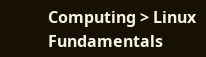Computing > Linux Fundamentals